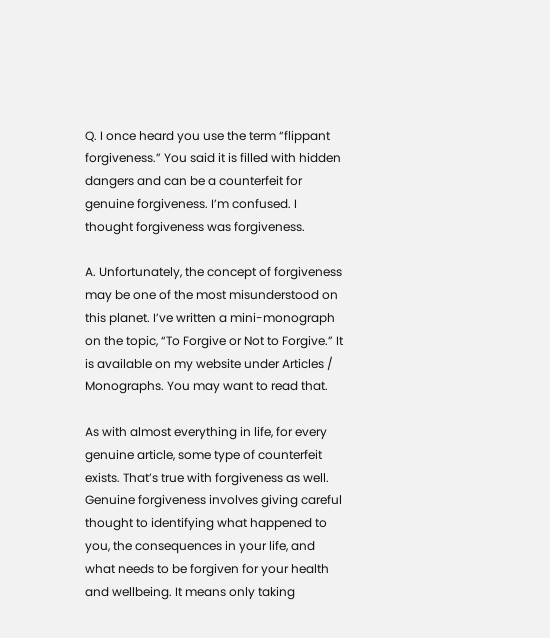Q. I once heard you use the term “flippant forgiveness.” You said it is filled with hidden dangers and can be a counterfeit for genuine forgiveness. I’m confused. I thought forgiveness was forgiveness.

A. Unfortunately, the concept of forgiveness may be one of the most misunderstood on this planet. I’ve written a mini-monograph on the topic, “To Forgive or Not to Forgive.” It is available on my website under Articles / Monographs. You may want to read that.

As with almost everything in life, for every genuine article, some type of counterfeit exists. That’s true with forgiveness as well. Genuine forgiveness involves giving careful thought to identifying what happened to you, the consequences in your life, and what needs to be forgiven for your health and wellbeing. It means only taking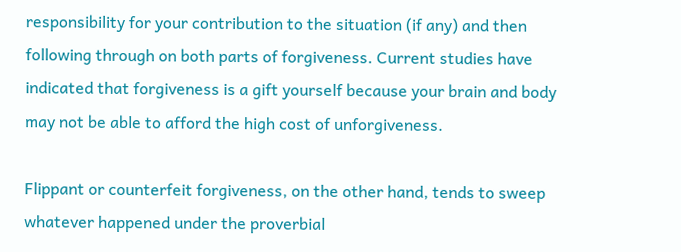responsibility for your contribution to the situation (if any) and then following through on both parts of forgiveness. Current studies have indicated that forgiveness is a gift yourself because your brain and body may not be able to afford the high cost of unforgiveness.

Flippant or counterfeit forgiveness, on the other hand, tends to sweep whatever happened under the proverbial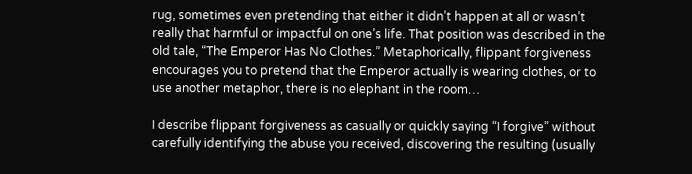rug, sometimes even pretending that either it didn’t happen at all or wasn’t really that harmful or impactful on one’s life. That position was described in the old tale, “The Emperor Has No Clothes.” Metaphorically, flippant forgiveness encourages you to pretend that the Emperor actually is wearing clothes, or to use another metaphor, there is no elephant in the room…

I describe flippant forgiveness as casually or quickly saying “I forgive” without carefully identifying the abuse you received, discovering the resulting (usually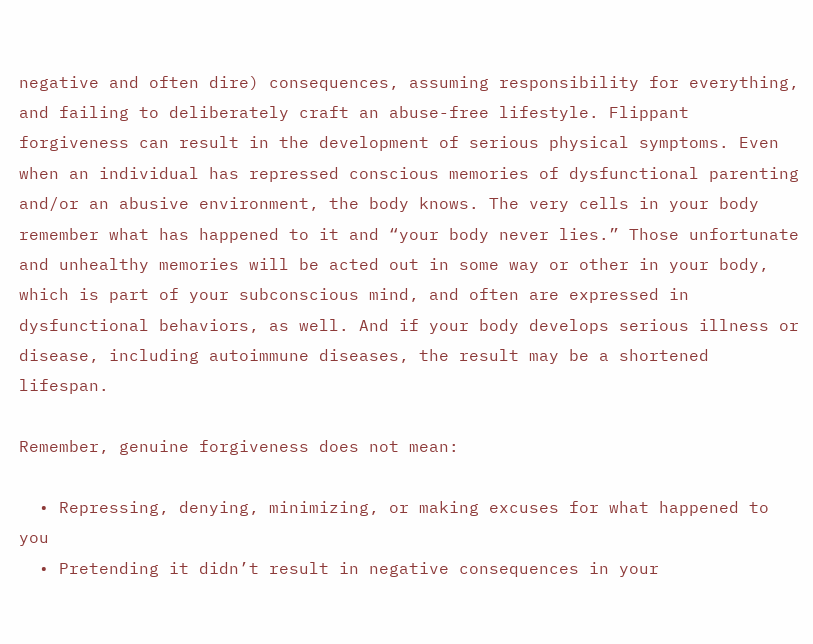negative and often dire) consequences, assuming responsibility for everything, and failing to deliberately craft an abuse-free lifestyle. Flippant forgiveness can result in the development of serious physical symptoms. Even when an individual has repressed conscious memories of dysfunctional parenting and/or an abusive environment, the body knows. The very cells in your body remember what has happened to it and “your body never lies.” Those unfortunate and unhealthy memories will be acted out in some way or other in your body, which is part of your subconscious mind, and often are expressed in dysfunctional behaviors, as well. And if your body develops serious illness or disease, including autoimmune diseases, the result may be a shortened lifespan.

Remember, genuine forgiveness does not mean:

  • Repressing, denying, minimizing, or making excuses for what happened to you
  • Pretending it didn’t result in negative consequences in your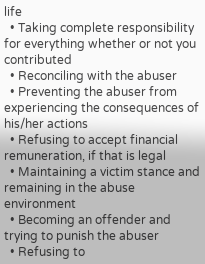life
  • Taking complete responsibility for everything whether or not you contributed
  • Reconciling with the abuser
  • Preventing the abuser from experiencing the consequences of his/her actions
  • Refusing to accept financial remuneration, if that is legal
  • Maintaining a victim stance and remaining in the abuse environment
  • Becoming an offender and trying to punish the abuser
  • Refusing to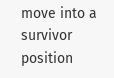move into a survivor position